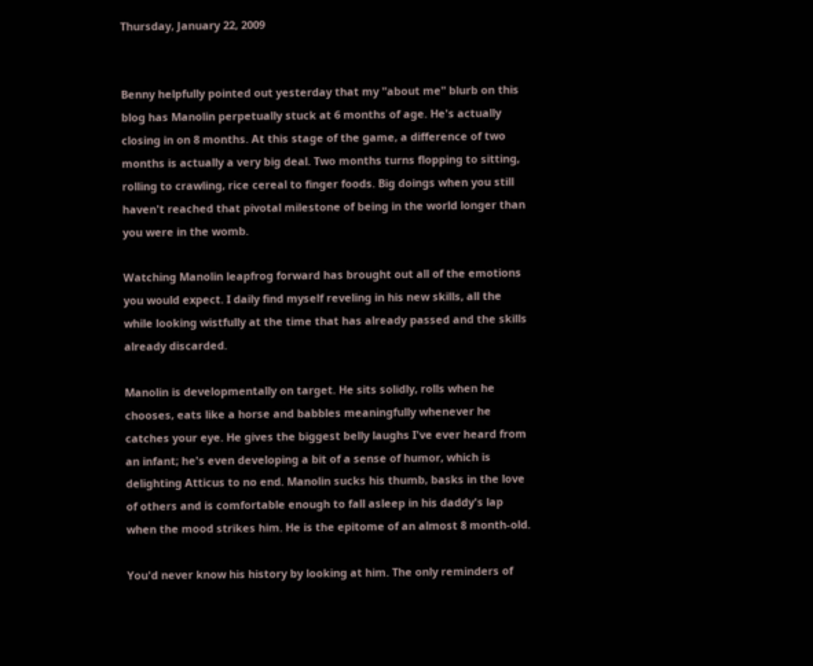Thursday, January 22, 2009


Benny helpfully pointed out yesterday that my "about me" blurb on this blog has Manolin perpetually stuck at 6 months of age. He's actually closing in on 8 months. At this stage of the game, a difference of two months is actually a very big deal. Two months turns flopping to sitting, rolling to crawling, rice cereal to finger foods. Big doings when you still haven't reached that pivotal milestone of being in the world longer than you were in the womb.

Watching Manolin leapfrog forward has brought out all of the emotions you would expect. I daily find myself reveling in his new skills, all the while looking wistfully at the time that has already passed and the skills already discarded.

Manolin is developmentally on target. He sits solidly, rolls when he chooses, eats like a horse and babbles meaningfully whenever he catches your eye. He gives the biggest belly laughs I've ever heard from an infant; he's even developing a bit of a sense of humor, which is delighting Atticus to no end. Manolin sucks his thumb, basks in the love of others and is comfortable enough to fall asleep in his daddy's lap when the mood strikes him. He is the epitome of an almost 8 month-old.

You'd never know his history by looking at him. The only reminders of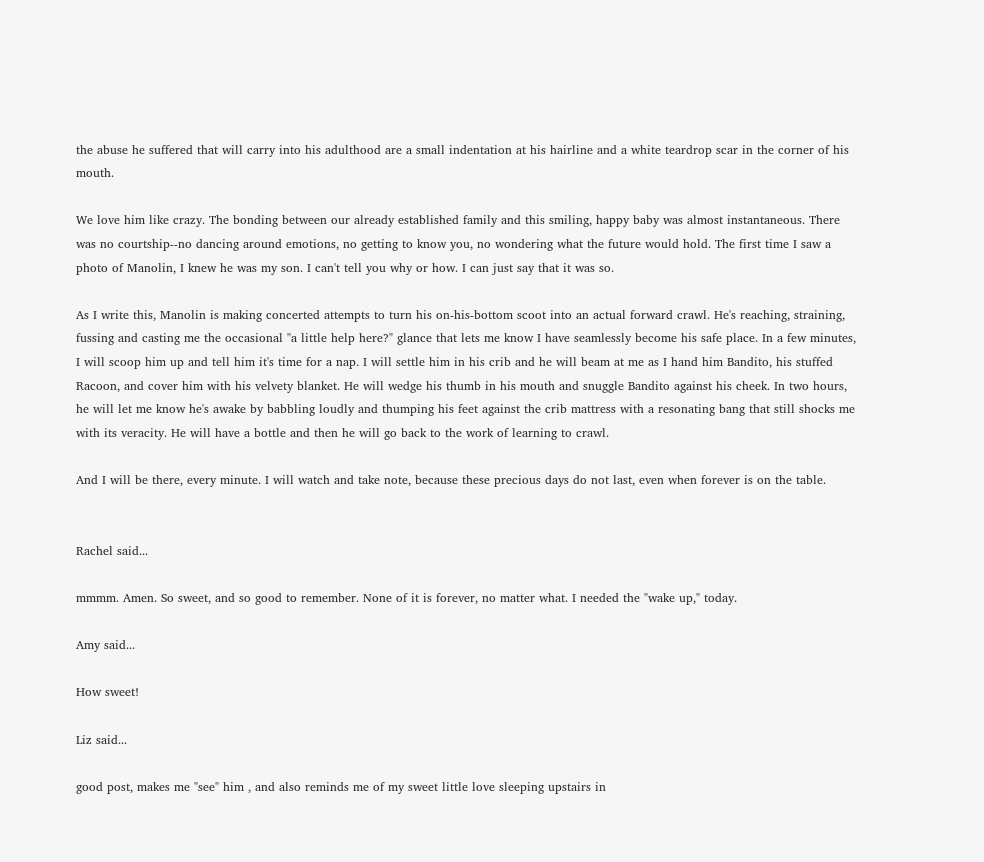the abuse he suffered that will carry into his adulthood are a small indentation at his hairline and a white teardrop scar in the corner of his mouth.

We love him like crazy. The bonding between our already established family and this smiling, happy baby was almost instantaneous. There was no courtship--no dancing around emotions, no getting to know you, no wondering what the future would hold. The first time I saw a photo of Manolin, I knew he was my son. I can't tell you why or how. I can just say that it was so.

As I write this, Manolin is making concerted attempts to turn his on-his-bottom scoot into an actual forward crawl. He's reaching, straining, fussing and casting me the occasional "a little help here?" glance that lets me know I have seamlessly become his safe place. In a few minutes, I will scoop him up and tell him it's time for a nap. I will settle him in his crib and he will beam at me as I hand him Bandito, his stuffed Racoon, and cover him with his velvety blanket. He will wedge his thumb in his mouth and snuggle Bandito against his cheek. In two hours, he will let me know he's awake by babbling loudly and thumping his feet against the crib mattress with a resonating bang that still shocks me with its veracity. He will have a bottle and then he will go back to the work of learning to crawl.

And I will be there, every minute. I will watch and take note, because these precious days do not last, even when forever is on the table.


Rachel said...

mmmm. Amen. So sweet, and so good to remember. None of it is forever, no matter what. I needed the "wake up," today.

Amy said...

How sweet!

Liz said...

good post, makes me "see" him , and also reminds me of my sweet little love sleeping upstairs in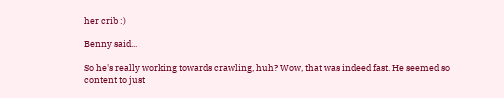her crib :)

Benny said...

So he's really working towards crawling, huh? Wow, that was indeed fast. He seemed so content to just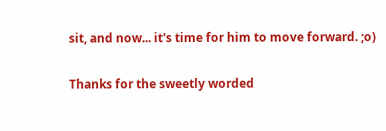sit, and now... it's time for him to move forward. ;o)

Thanks for the sweetly worded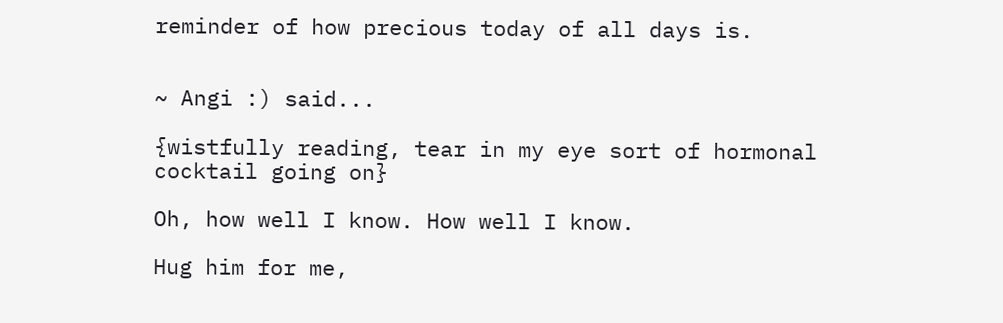reminder of how precious today of all days is.


~ Angi :) said...

{wistfully reading, tear in my eye sort of hormonal cocktail going on}

Oh, how well I know. How well I know.

Hug him for me,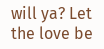will ya? Let the love be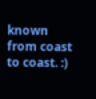known from coast to coast. :)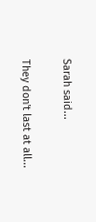Sarah said...

They don't last at all...